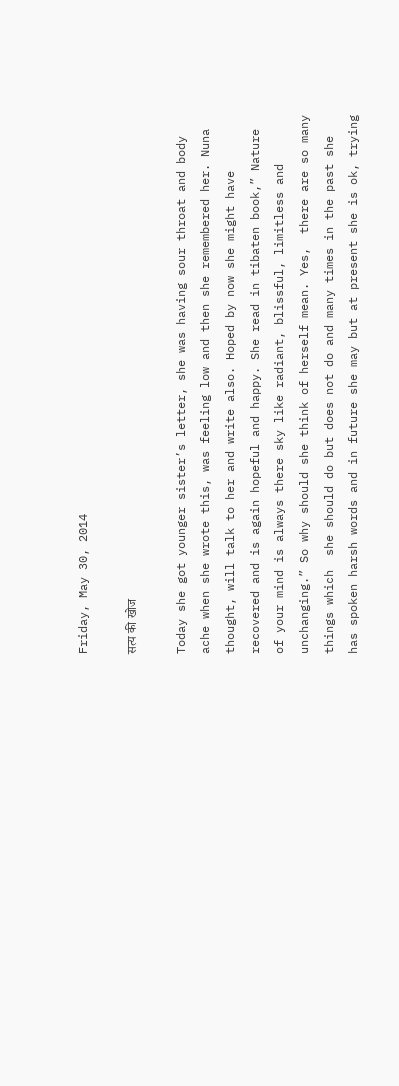Friday, May 30, 2014

सत्य की खोज

Today she got younger sister’s letter, she was having sour throat and body ache when she wrote this, was feeling low and then she remembered her. Nuna thought, will talk to her and write also. Hoped by now she might have recovered and is again hopeful and happy. She read in tibaten book,” Nature of your mind is always there sky like radiant, blissful, limitless and unchanging.” So why should she think of herself mean. Yes,  there are so many things which  she should do but does not do and many times in the past she has spoken harsh words and in future she may but at present she is ok, trying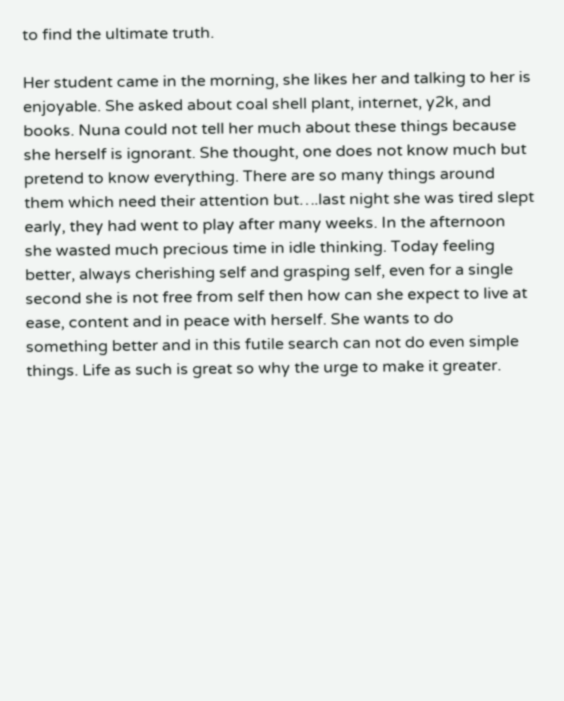to find the ultimate truth.

Her student came in the morning, she likes her and talking to her is enjoyable. She asked about coal shell plant, internet, y2k, and books. Nuna could not tell her much about these things because she herself is ignorant. She thought, one does not know much but pretend to know everything. There are so many things around them which need their attention but….last night she was tired slept early, they had went to play after many weeks. In the afternoon she wasted much precious time in idle thinking. Today feeling better, always cherishing self and grasping self, even for a single second she is not free from self then how can she expect to live at ease, content and in peace with herself. She wants to do something better and in this futile search can not do even simple things. Life as such is great so why the urge to make it greater.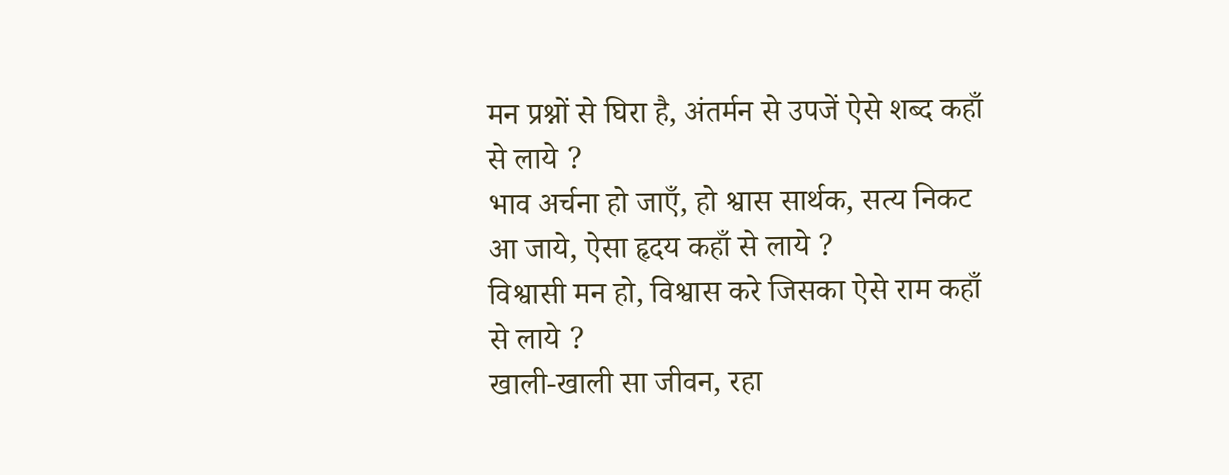मन प्रश्नों से घिरा है, अंतर्मन से उपजें ऐसे शब्द कहाँ से लाये ?
भाव अर्चना हो जाएँ, हो श्वास सार्थक, सत्य निकट आ जाये, ऐसा हृदय कहाँ से लाये ?
विश्वासी मन हो, विश्वास करे जिसका ऐसे राम कहाँ से लाये ?
खाली-खाली सा जीवन, रहा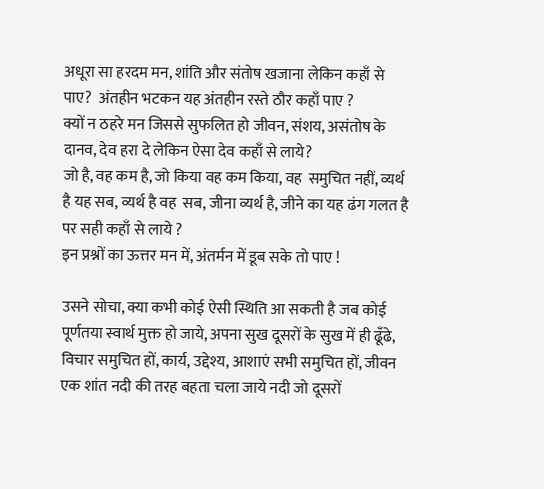अधूरा सा हरदम मन, शांति और संतोष खजाना लेकिन कहाँ से पाए?  अंतहीन भटकन यह अंतहीन रस्ते ठौर कहाँ पाए ?
क्यों न ठहरे मन जिससे सुफलित हो जीवन, संशय, असंतोष के दानव, देव हरा दे लेकिन ऐसा देव कहाँ से लाये?
जो है, वह कम है, जो किया वह कम किया, वह  समुचित नहीं, व्यर्थ है यह सब, व्यर्थ है वह  सब, जीना व्यर्थ है, जीने का यह ढंग गलत है पर सही कहाँ से लाये ?
इन प्रश्नों का ऊत्तर मन में, अंतर्मन में डूब सके तो पाए !

उसने सोचा, क्या कभी कोई ऐसी स्थिति आ सकती है जब कोई पूर्णतया स्वार्थ मुक्त हो जाये, अपना सुख दूसरों के सुख में ही ढूँढे, विचार समुचित हों, कार्य, उद्देश्य, आशाएं सभी समुचित हों, जीवन एक शांत नदी की तरह बहता चला जाये नदी जो दूसरों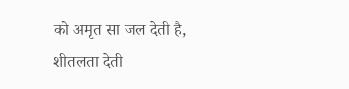को अमृत सा जल देती है, शीतलता देती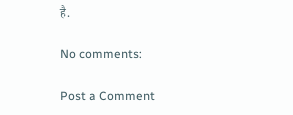है.

No comments:

Post a Comment